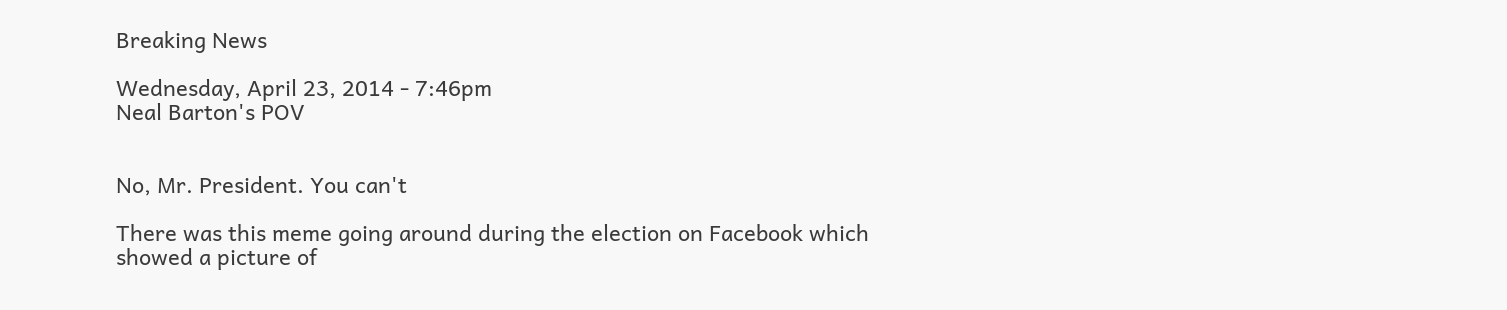Breaking News

Wednesday, April 23, 2014 - 7:46pm
Neal Barton's POV


No, Mr. President. You can't

There was this meme going around during the election on Facebook which showed a picture of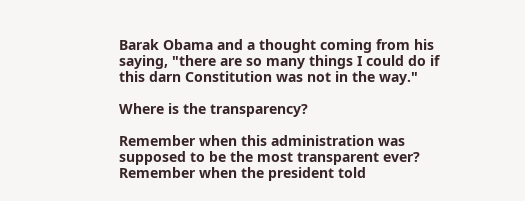Barak Obama and a thought coming from his saying, "there are so many things I could do if this darn Constitution was not in the way."

Where is the transparency?

Remember when this administration was supposed to be the most transparent ever? Remember when the president told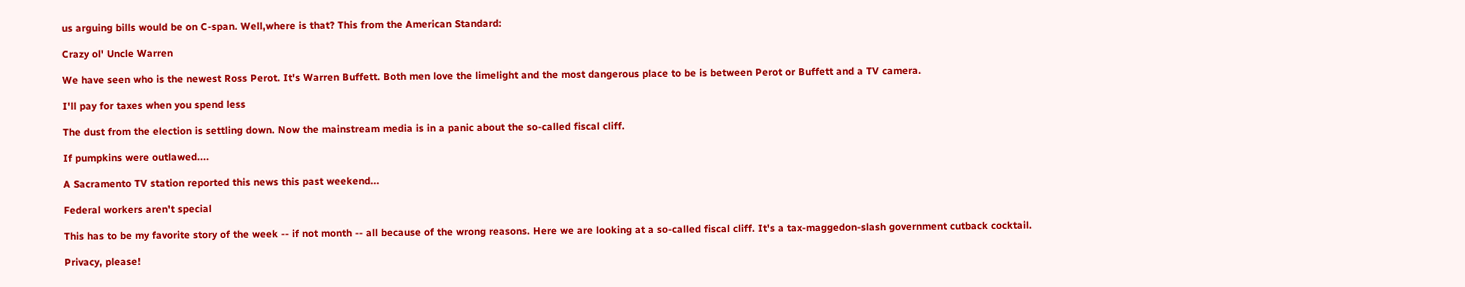us arguing bills would be on C-span. Well,where is that? This from the American Standard:

Crazy ol' Uncle Warren

We have seen who is the newest Ross Perot. It's Warren Buffett. Both men love the limelight and the most dangerous place to be is between Perot or Buffett and a TV camera.

I'll pay for taxes when you spend less

The dust from the election is settling down. Now the mainstream media is in a panic about the so-called fiscal cliff.

If pumpkins were outlawed....

A Sacramento TV station reported this news this past weekend...

Federal workers aren't special

This has to be my favorite story of the week -- if not month -- all because of the wrong reasons. Here we are looking at a so-called fiscal cliff. It's a tax-maggedon-slash government cutback cocktail.

Privacy, please!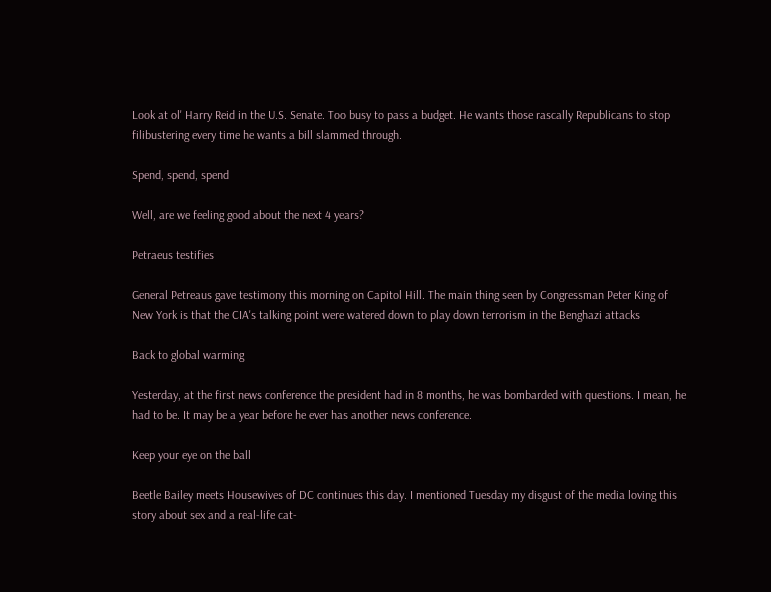Look at ol' Harry Reid in the U.S. Senate. Too busy to pass a budget. He wants those rascally Republicans to stop filibustering every time he wants a bill slammed through.

Spend, spend, spend

Well, are we feeling good about the next 4 years?

Petraeus testifies

General Petreaus gave testimony this morning on Capitol Hill. The main thing seen by Congressman Peter King of New York is that the CIA's talking point were watered down to play down terrorism in the Benghazi attacks

Back to global warming

Yesterday, at the first news conference the president had in 8 months, he was bombarded with questions. I mean, he had to be. It may be a year before he ever has another news conference.

Keep your eye on the ball

Beetle Bailey meets Housewives of DC continues this day. I mentioned Tuesday my disgust of the media loving this story about sex and a real-life cat-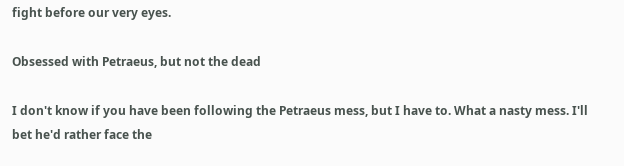fight before our very eyes.

Obsessed with Petraeus, but not the dead

I don't know if you have been following the Petraeus mess, but I have to. What a nasty mess. I'll bet he'd rather face the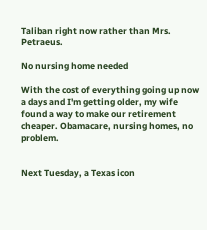Taliban right now rather than Mrs. Petraeus.

No nursing home needed

With the cost of everything going up now a days and I'm getting older, my wife found a way to make our retirement cheaper. Obamacare, nursing homes, no problem.


Next Tuesday, a Texas icon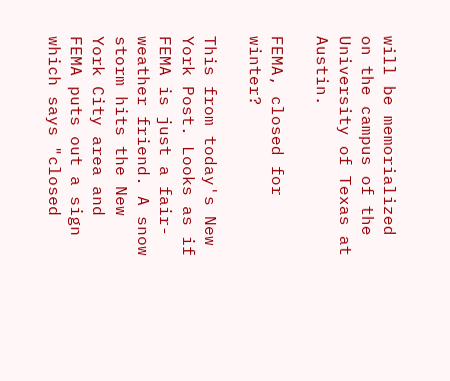will be memorialized on the campus of the University of Texas at Austin.

FEMA, closed for winter?

This from today's New York Post. Looks as if FEMA is just a fair-weather friend. A snow storm hits the New York City area and FEMA puts out a sign which says "closed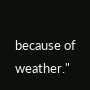because of weather."